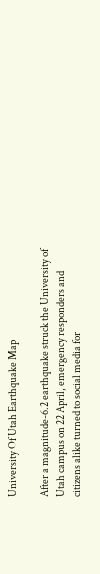University Of Utah Earthquake Map

After a magnitude-6.2 earthquake struck the University of Utah campus on 22 April, emergency responders and citizens alike turned to social media for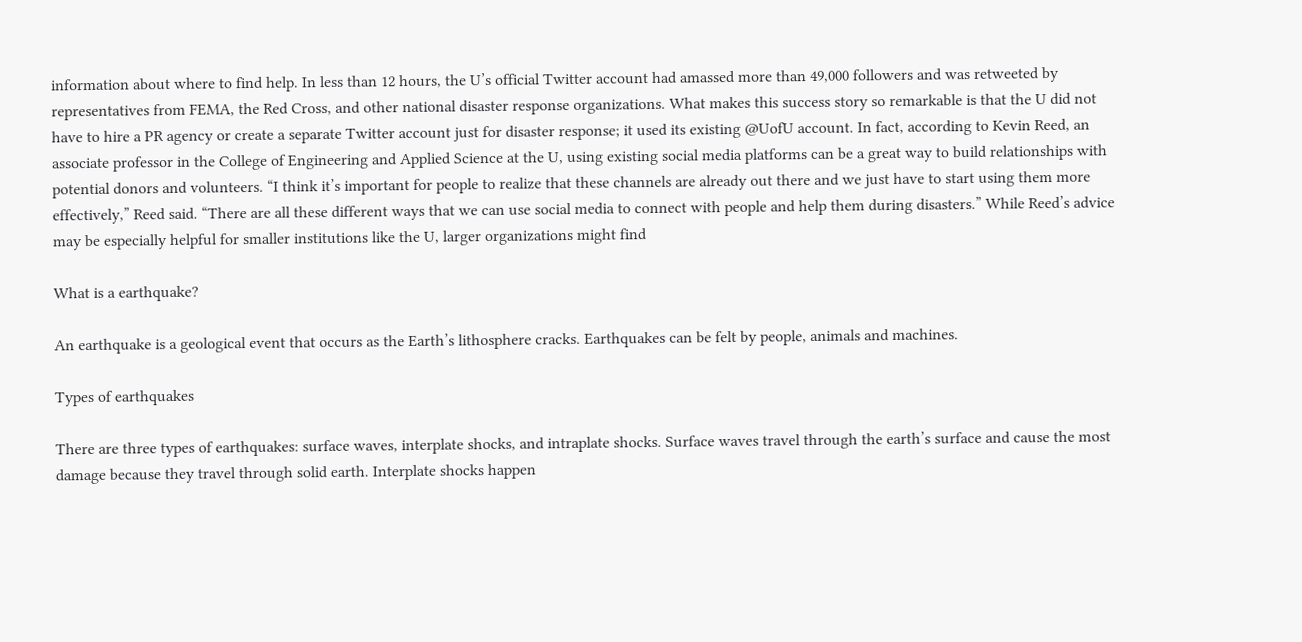information about where to find help. In less than 12 hours, the U’s official Twitter account had amassed more than 49,000 followers and was retweeted by representatives from FEMA, the Red Cross, and other national disaster response organizations. What makes this success story so remarkable is that the U did not have to hire a PR agency or create a separate Twitter account just for disaster response; it used its existing @UofU account. In fact, according to Kevin Reed, an associate professor in the College of Engineering and Applied Science at the U, using existing social media platforms can be a great way to build relationships with potential donors and volunteers. “I think it’s important for people to realize that these channels are already out there and we just have to start using them more effectively,” Reed said. “There are all these different ways that we can use social media to connect with people and help them during disasters.” While Reed’s advice may be especially helpful for smaller institutions like the U, larger organizations might find

What is a earthquake?

An earthquake is a geological event that occurs as the Earth’s lithosphere cracks. Earthquakes can be felt by people, animals and machines.

Types of earthquakes

There are three types of earthquakes: surface waves, interplate shocks, and intraplate shocks. Surface waves travel through the earth’s surface and cause the most damage because they travel through solid earth. Interplate shocks happen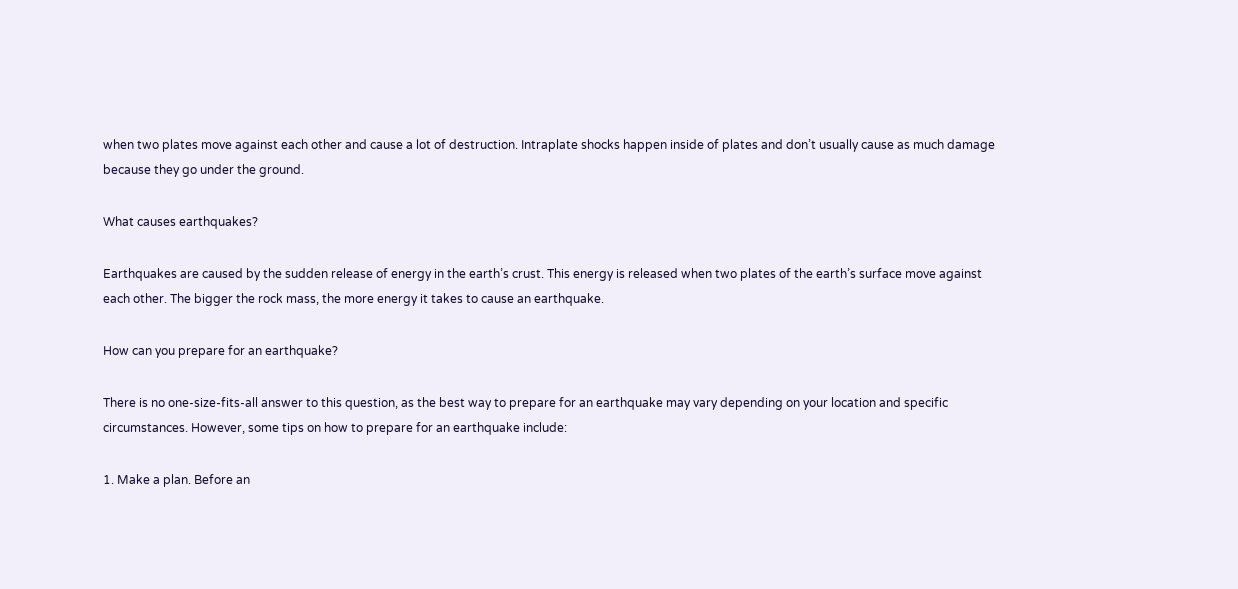when two plates move against each other and cause a lot of destruction. Intraplate shocks happen inside of plates and don’t usually cause as much damage because they go under the ground.

What causes earthquakes?

Earthquakes are caused by the sudden release of energy in the earth’s crust. This energy is released when two plates of the earth’s surface move against each other. The bigger the rock mass, the more energy it takes to cause an earthquake.

How can you prepare for an earthquake?

There is no one-size-fits-all answer to this question, as the best way to prepare for an earthquake may vary depending on your location and specific circumstances. However, some tips on how to prepare for an earthquake include:

1. Make a plan. Before an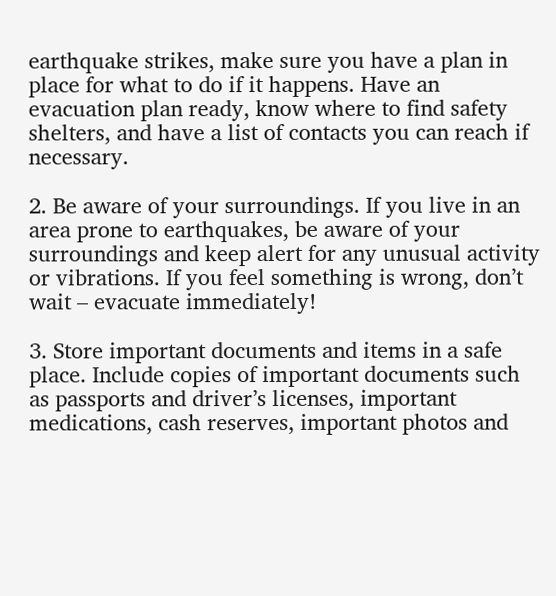earthquake strikes, make sure you have a plan in place for what to do if it happens. Have an evacuation plan ready, know where to find safety shelters, and have a list of contacts you can reach if necessary.

2. Be aware of your surroundings. If you live in an area prone to earthquakes, be aware of your surroundings and keep alert for any unusual activity or vibrations. If you feel something is wrong, don’t wait – evacuate immediately!

3. Store important documents and items in a safe place. Include copies of important documents such as passports and driver’s licenses, important medications, cash reserves, important photos and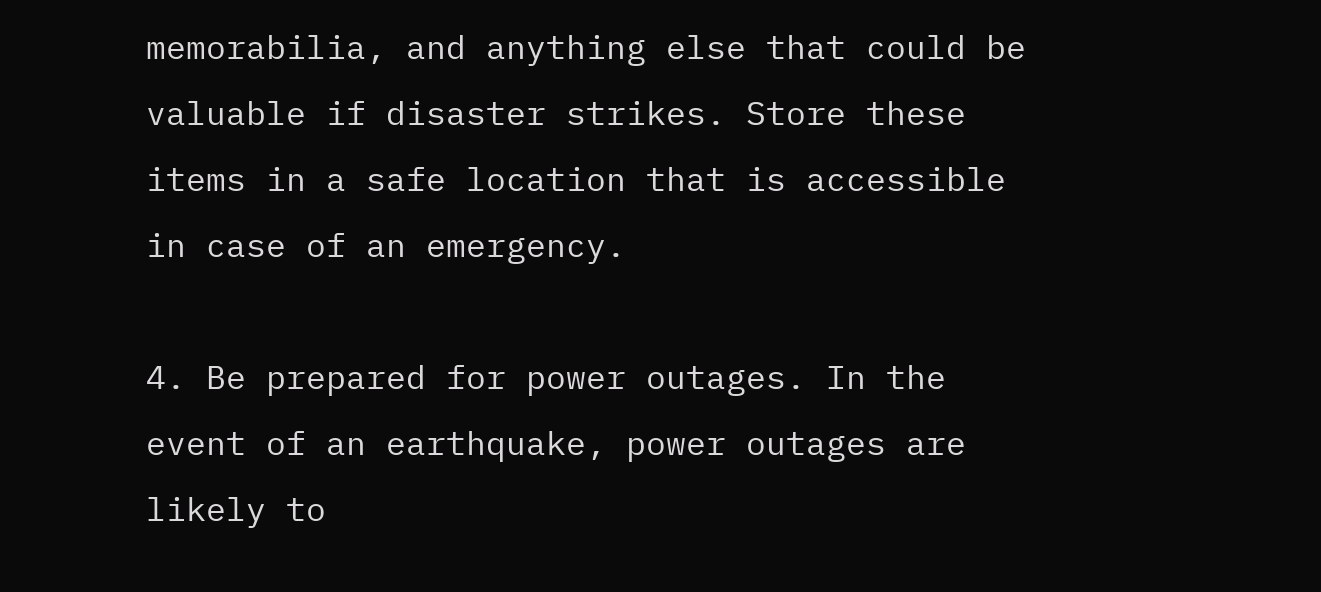memorabilia, and anything else that could be valuable if disaster strikes. Store these items in a safe location that is accessible in case of an emergency.

4. Be prepared for power outages. In the event of an earthquake, power outages are likely to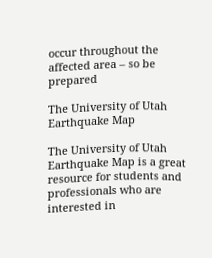occur throughout the affected area – so be prepared

The University of Utah Earthquake Map

The University of Utah Earthquake Map is a great resource for students and professionals who are interested in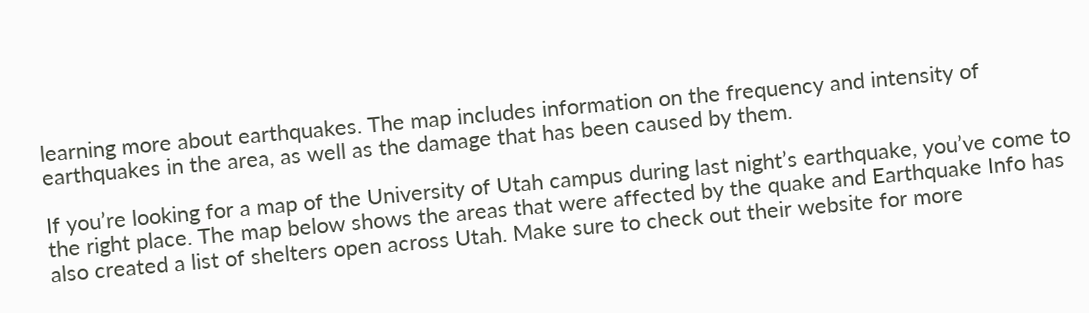learning more about earthquakes. The map includes information on the frequency and intensity of earthquakes in the area, as well as the damage that has been caused by them.

If you’re looking for a map of the University of Utah campus during last night’s earthquake, you’ve come to the right place. The map below shows the areas that were affected by the quake and Earthquake Info has also created a list of shelters open across Utah. Make sure to check out their website for more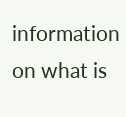information on what is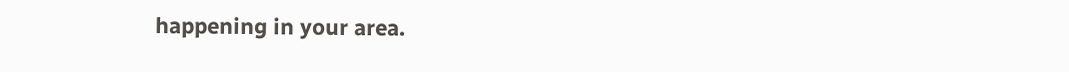happening in your area.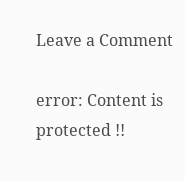Leave a Comment

error: Content is protected !!